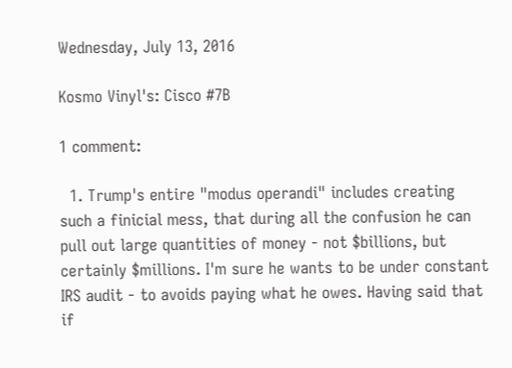Wednesday, July 13, 2016

Kosmo Vinyl's: Cisco #7B

1 comment:

  1. Trump's entire "modus operandi" includes creating such a finicial mess, that during all the confusion he can pull out large quantities of money - not $billions, but certainly $millions. I'm sure he wants to be under constant IRS audit - to avoids paying what he owes. Having said that if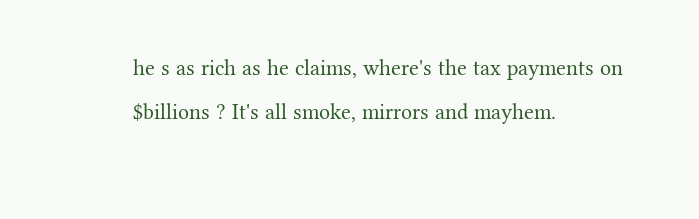he s as rich as he claims, where's the tax payments on $billions ? It's all smoke, mirrors and mayhem.